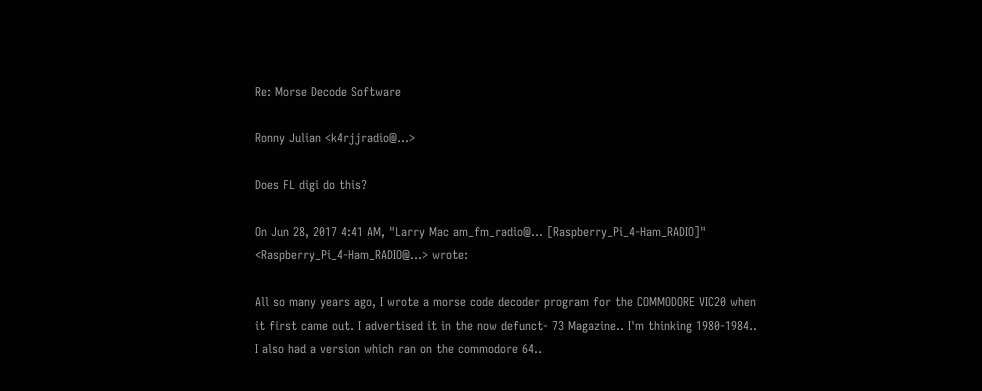Re: Morse Decode Software

Ronny Julian <k4rjjradio@...>

Does FL digi do this?

On Jun 28, 2017 4:41 AM, "Larry Mac am_fm_radio@... [Raspberry_Pi_4-Ham_RADIO]" <Raspberry_Pi_4-Ham_RADIO@...> wrote:

All so many years ago, I wrote a morse code decoder program for the COMMODORE VIC20 when it first came out. I advertised it in the now defunct- 73 Magazine.. I'm thinking 1980-1984.. I also had a version which ran on the commodore 64..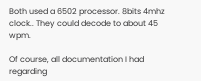Both used a 6502 processor. 8bits 4mhz clock.. They could decode to about 45 wpm.

Of course, all documentation I had regarding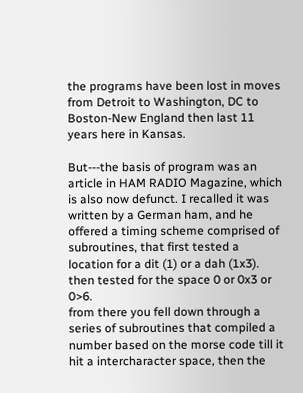the programs have been lost in moves from Detroit to Washington, DC to Boston-New England then last 11 years here in Kansas.

But---the basis of program was an article in HAM RADIO Magazine, which is also now defunct. I recalled it was written by a German ham, and he offered a timing scheme comprised of subroutines, that first tested a location for a dit (1) or a dah (1x3).  then tested for the space 0 or 0x3 or 0>6.
from there you fell down through a series of subroutines that compiled a number based on the morse code till it hit a intercharacter space, then the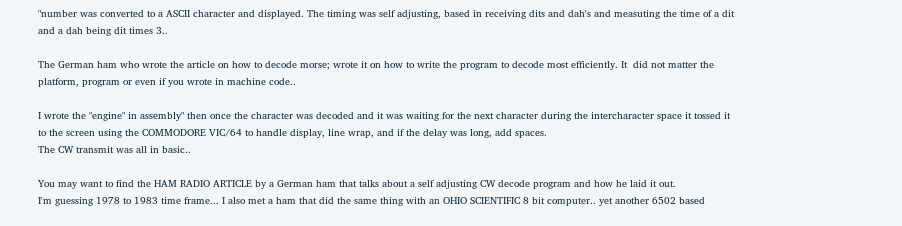"number was converted to a ASCII character and displayed. The timing was self adjusting, based in receiving dits and dah's and measuting the time of a dit and a dah being dit times 3..

The German ham who wrote the article on how to decode morse; wrote it on how to write the program to decode most efficiently. It  did not matter the platform, program or even if you wrote in machine code..

I wrote the "engine" in assembly" then once the character was decoded and it was waiting for the next character during the intercharacter space it tossed it to the screen using the COMMODORE VIC/64 to handle display, line wrap, and if the delay was long, add spaces.
The CW transmit was all in basic..

You may want to find the HAM RADIO ARTICLE by a German ham that talks about a self adjusting CW decode program and how he laid it out.
I'm guessing 1978 to 1983 time frame... I also met a ham that did the same thing with an OHIO SCIENTIFIC 8 bit computer.. yet another 6502 based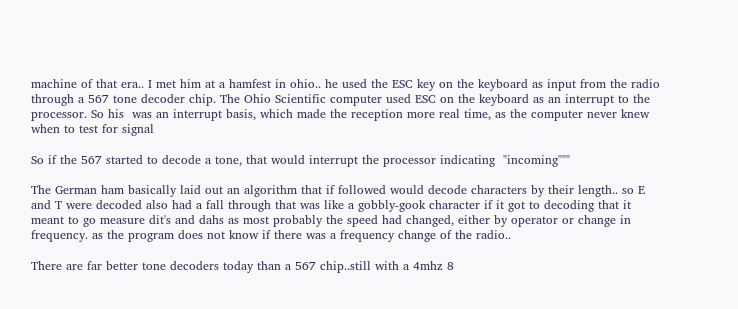machine of that era.. I met him at a hamfest in ohio.. he used the ESC key on the keyboard as input from the radio through a 567 tone decoder chip. The Ohio Scientific computer used ESC on the keyboard as an interrupt to the processor. So his  was an interrupt basis, which made the reception more real time, as the computer never knew when to test for signal

So if the 567 started to decode a tone, that would interrupt the processor indicating  "incoming"""

The German ham basically laid out an algorithm that if followed would decode characters by their length.. so E and T were decoded also had a fall through that was like a gobbly-gook character if it got to decoding that it meant to go measure dit's and dahs as most probably the speed had changed, either by operator or change in frequency. as the program does not know if there was a frequency change of the radio..

There are far better tone decoders today than a 567 chip..still with a 4mhz 8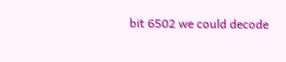bit 6502 we could decode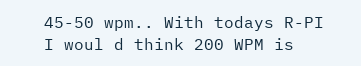45-50 wpm.. With todays R-PI I woul d think 200 WPM is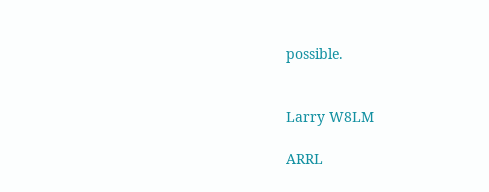possible.


Larry W8LM

ARRL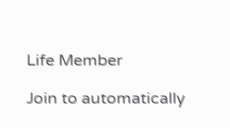Life Member

Join to automatically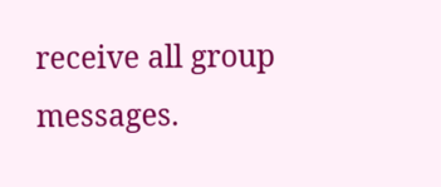receive all group messages.